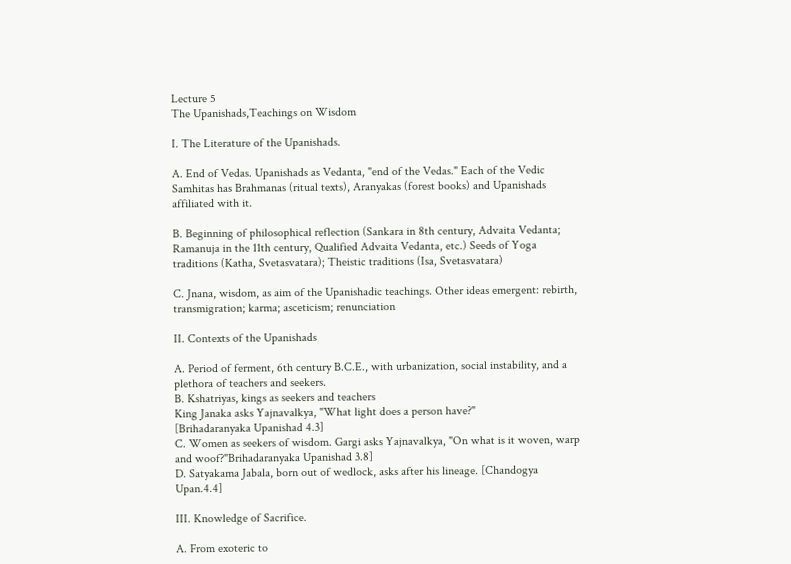Lecture 5
The Upanishads,Teachings on Wisdom

I. The Literature of the Upanishads.

A. End of Vedas. Upanishads as Vedanta, "end of the Vedas." Each of the Vedic Samhitas has Brahmanas (ritual texts), Aranyakas (forest books) and Upanishads affiliated with it.

B. Beginning of philosophical reflection (Sankara in 8th century, Advaita Vedanta; Ramanuja in the 11th century, Qualified Advaita Vedanta, etc.) Seeds of Yoga traditions (Katha, Svetasvatara); Theistic traditions (Isa, Svetasvatara)

C. Jnana, wisdom, as aim of the Upanishadic teachings. Other ideas emergent: rebirth, transmigration; karma; asceticism; renunciation

II. Contexts of the Upanishads

A. Period of ferment, 6th century B.C.E., with urbanization, social instability, and a plethora of teachers and seekers.
B. Kshatriyas, kings as seekers and teachers
King Janaka asks Yajnavalkya, "What light does a person have?"
[Brihadaranyaka Upanishad 4.3]
C. Women as seekers of wisdom. Gargi asks Yajnavalkya, "On what is it woven, warp and woof?"Brihadaranyaka Upanishad 3.8]
D. Satyakama Jabala, born out of wedlock, asks after his lineage. [Chandogya Upan.4.4]

III. Knowledge of Sacrifice.

A. From exoteric to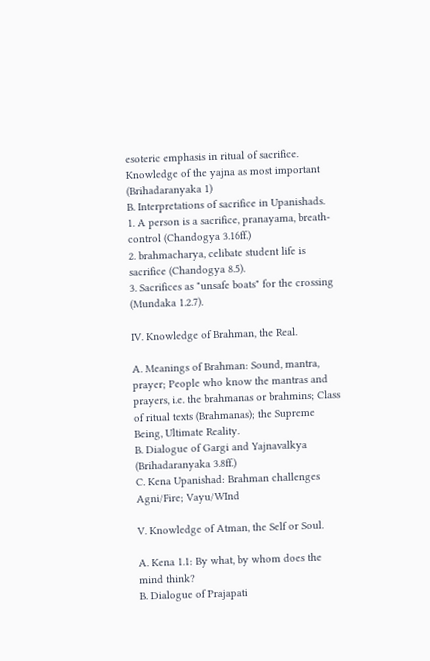esoteric emphasis in ritual of sacrifice.
Knowledge of the yajna as most important (Brihadaranyaka 1)
B. Interpretations of sacrifice in Upanishads.
1. A person is a sacrifice, pranayama, breath-control (Chandogya 3.16ff.)
2. brahmacharya, celibate student life is sacrifice (Chandogya 8.5).
3. Sacrifices as "unsafe boats" for the crossing (Mundaka 1.2.7).

IV. Knowledge of Brahman, the Real.

A. Meanings of Brahman: Sound, mantra, prayer; People who know the mantras and prayers, i.e. the brahmanas or brahmins; Class of ritual texts (Brahmanas); the Supreme Being, Ultimate Reality.
B. Dialogue of Gargi and Yajnavalkya (Brihadaranyaka 3.8ff.)
C. Kena Upanishad: Brahman challenges Agni/Fire; Vayu/WInd

V. Knowledge of Atman, the Self or Soul.

A. Kena 1.1: By what, by whom does the mind think?
B. Dialogue of Prajapati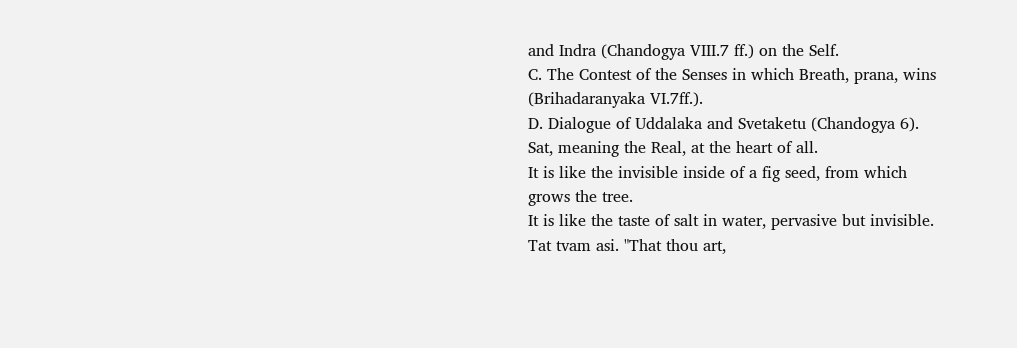and Indra (Chandogya VIII.7 ff.) on the Self.
C. The Contest of the Senses in which Breath, prana, wins
(Brihadaranyaka VI.7ff.).
D. Dialogue of Uddalaka and Svetaketu (Chandogya 6).
Sat, meaning the Real, at the heart of all.
It is like the invisible inside of a fig seed, from which grows the tree.
It is like the taste of salt in water, pervasive but invisible.
Tat tvam asi. "That thou art,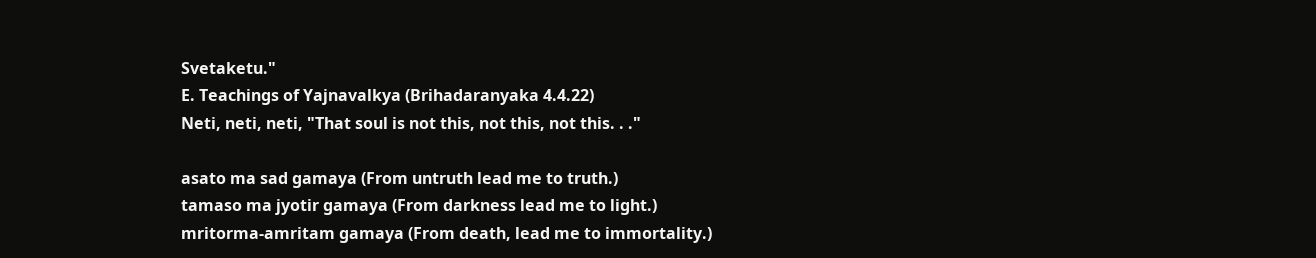Svetaketu."
E. Teachings of Yajnavalkya (Brihadaranyaka 4.4.22)
Neti, neti, neti, "That soul is not this, not this, not this. . ."

asato ma sad gamaya (From untruth lead me to truth.)
tamaso ma jyotir gamaya (From darkness lead me to light.)
mritorma-amritam gamaya (From death, lead me to immortality.)